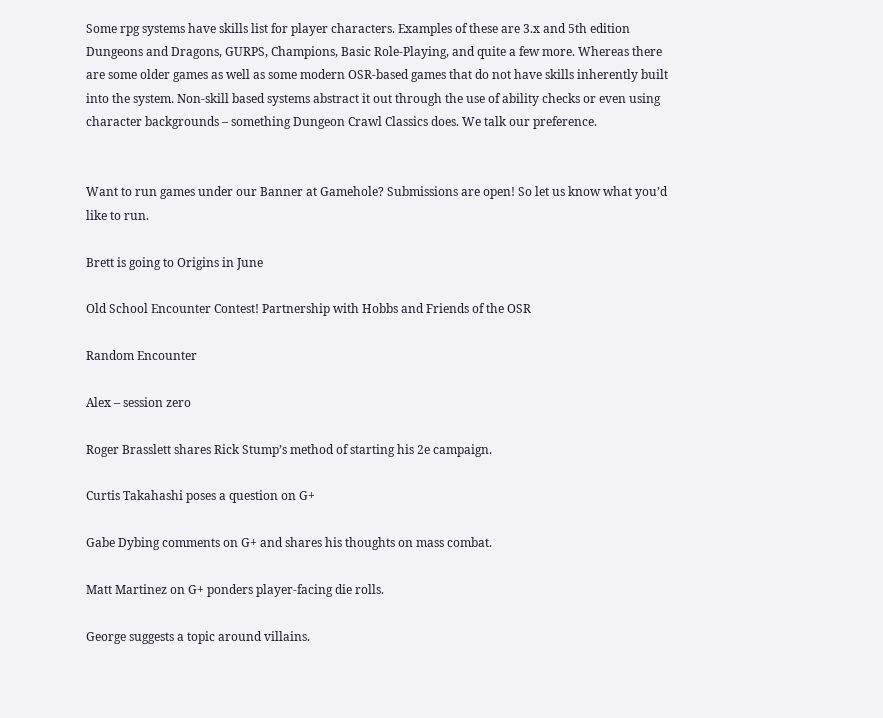Some rpg systems have skills list for player characters. Examples of these are 3.x and 5th edition Dungeons and Dragons, GURPS, Champions, Basic Role-Playing, and quite a few more. Whereas there are some older games as well as some modern OSR-based games that do not have skills inherently built into the system. Non-skill based systems abstract it out through the use of ability checks or even using character backgrounds – something Dungeon Crawl Classics does. We talk our preference.


Want to run games under our Banner at Gamehole? Submissions are open! So let us know what you’d like to run.

Brett is going to Origins in June

Old School Encounter Contest! Partnership with Hobbs and Friends of the OSR

Random Encounter

Alex – session zero

Roger Brasslett shares Rick Stump’s method of starting his 2e campaign.

Curtis Takahashi poses a question on G+

Gabe Dybing comments on G+ and shares his thoughts on mass combat.

Matt Martinez on G+ ponders player-facing die rolls.

George suggests a topic around villains.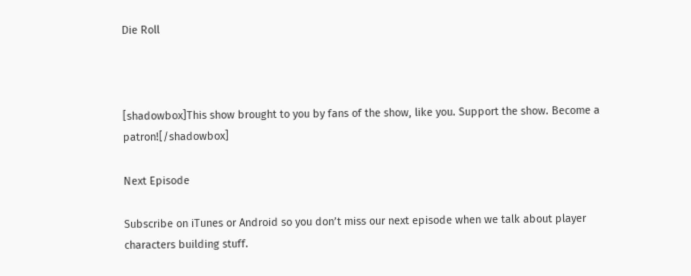Die Roll



[shadowbox]This show brought to you by fans of the show, like you. Support the show. Become a patron![/shadowbox]

Next Episode

Subscribe on iTunes or Android so you don’t miss our next episode when we talk about player characters building stuff.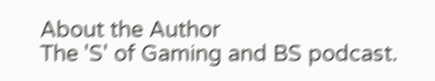About the Author
The 'S' of Gaming and BS podcast.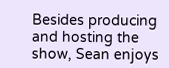Besides producing and hosting the show, Sean enjoys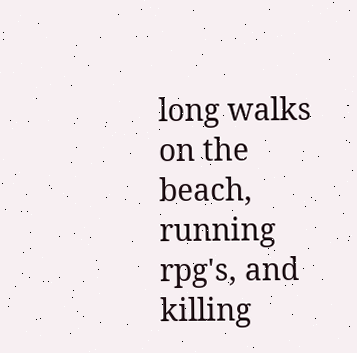long walks on the beach, running rpg's, and killing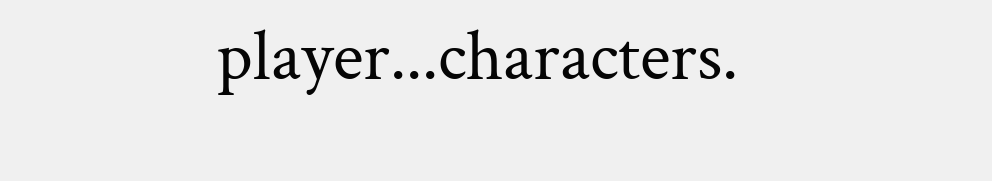player...characters.